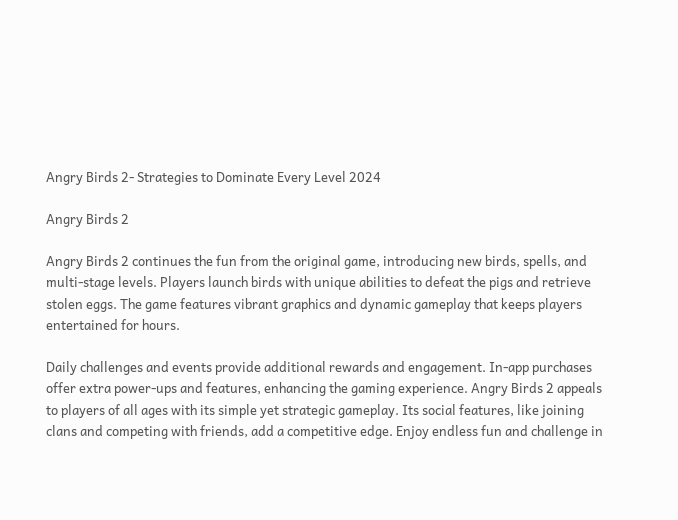Angry Birds 2- Strategies to Dominate Every Level 2024

Angry Birds 2

Angry Birds 2 continues the fun from the original game, introducing new birds, spells, and multi-stage levels. Players launch birds with unique abilities to defeat the pigs and retrieve stolen eggs. The game features vibrant graphics and dynamic gameplay that keeps players entertained for hours.

Daily challenges and events provide additional rewards and engagement. In-app purchases offer extra power-ups and features, enhancing the gaming experience. Angry Birds 2 appeals to players of all ages with its simple yet strategic gameplay. Its social features, like joining clans and competing with friends, add a competitive edge. Enjoy endless fun and challenge in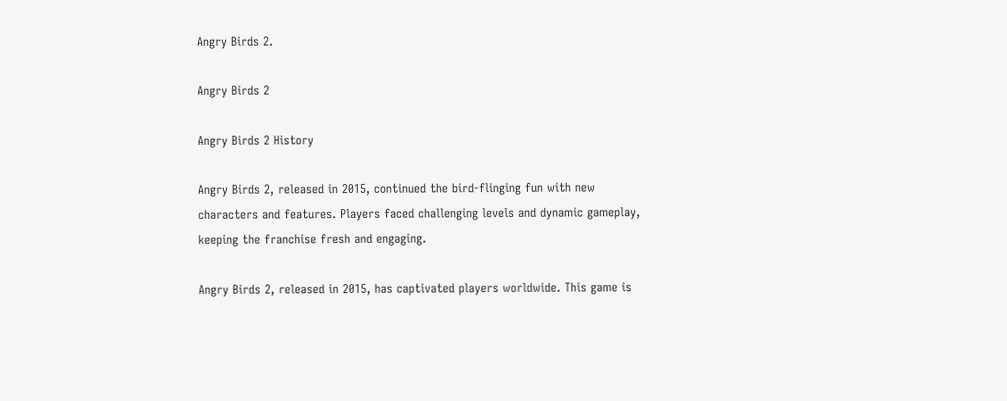Angry Birds 2.

Angry Birds 2

Angry Birds 2 History

Angry Birds 2, released in 2015, continued the bird-flinging fun with new characters and features. Players faced challenging levels and dynamic gameplay, keeping the franchise fresh and engaging.

Angry Birds 2, released in 2015, has captivated players worldwide. This game is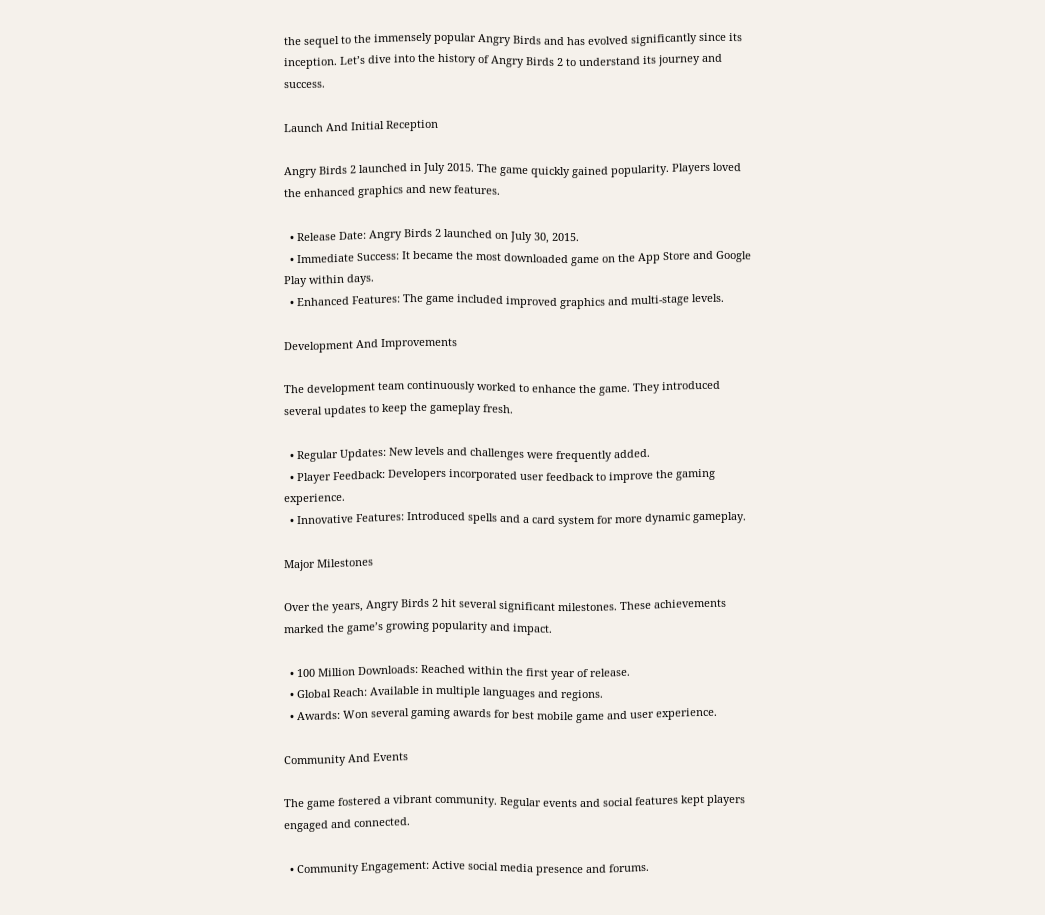the sequel to the immensely popular Angry Birds and has evolved significantly since its inception. Let’s dive into the history of Angry Birds 2 to understand its journey and success.

Launch And Initial Reception

Angry Birds 2 launched in July 2015. The game quickly gained popularity. Players loved the enhanced graphics and new features.

  • Release Date: Angry Birds 2 launched on July 30, 2015.
  • Immediate Success: It became the most downloaded game on the App Store and Google Play within days.
  • Enhanced Features: The game included improved graphics and multi-stage levels.

Development And Improvements

The development team continuously worked to enhance the game. They introduced several updates to keep the gameplay fresh.

  • Regular Updates: New levels and challenges were frequently added.
  • Player Feedback: Developers incorporated user feedback to improve the gaming experience.
  • Innovative Features: Introduced spells and a card system for more dynamic gameplay.

Major Milestones

Over the years, Angry Birds 2 hit several significant milestones. These achievements marked the game’s growing popularity and impact.

  • 100 Million Downloads: Reached within the first year of release.
  • Global Reach: Available in multiple languages and regions.
  • Awards: Won several gaming awards for best mobile game and user experience.

Community And Events

The game fostered a vibrant community. Regular events and social features kept players engaged and connected.

  • Community Engagement: Active social media presence and forums.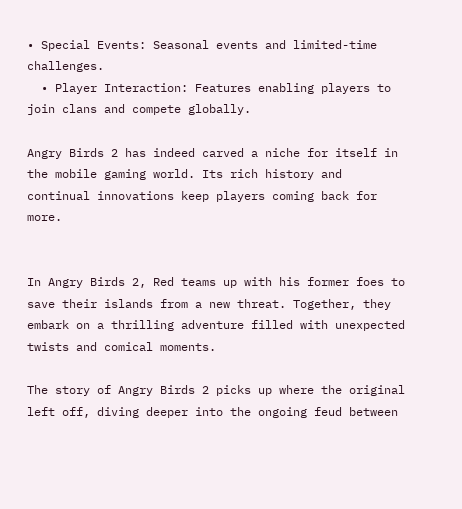• Special Events: Seasonal events and limited-time challenges.
  • Player Interaction: Features enabling players to join clans and compete globally.

Angry Birds 2 has indeed carved a niche for itself in the mobile gaming world. Its rich history and continual innovations keep players coming back for more.


In Angry Birds 2, Red teams up with his former foes to save their islands from a new threat. Together, they embark on a thrilling adventure filled with unexpected twists and comical moments.

The story of Angry Birds 2 picks up where the original left off, diving deeper into the ongoing feud between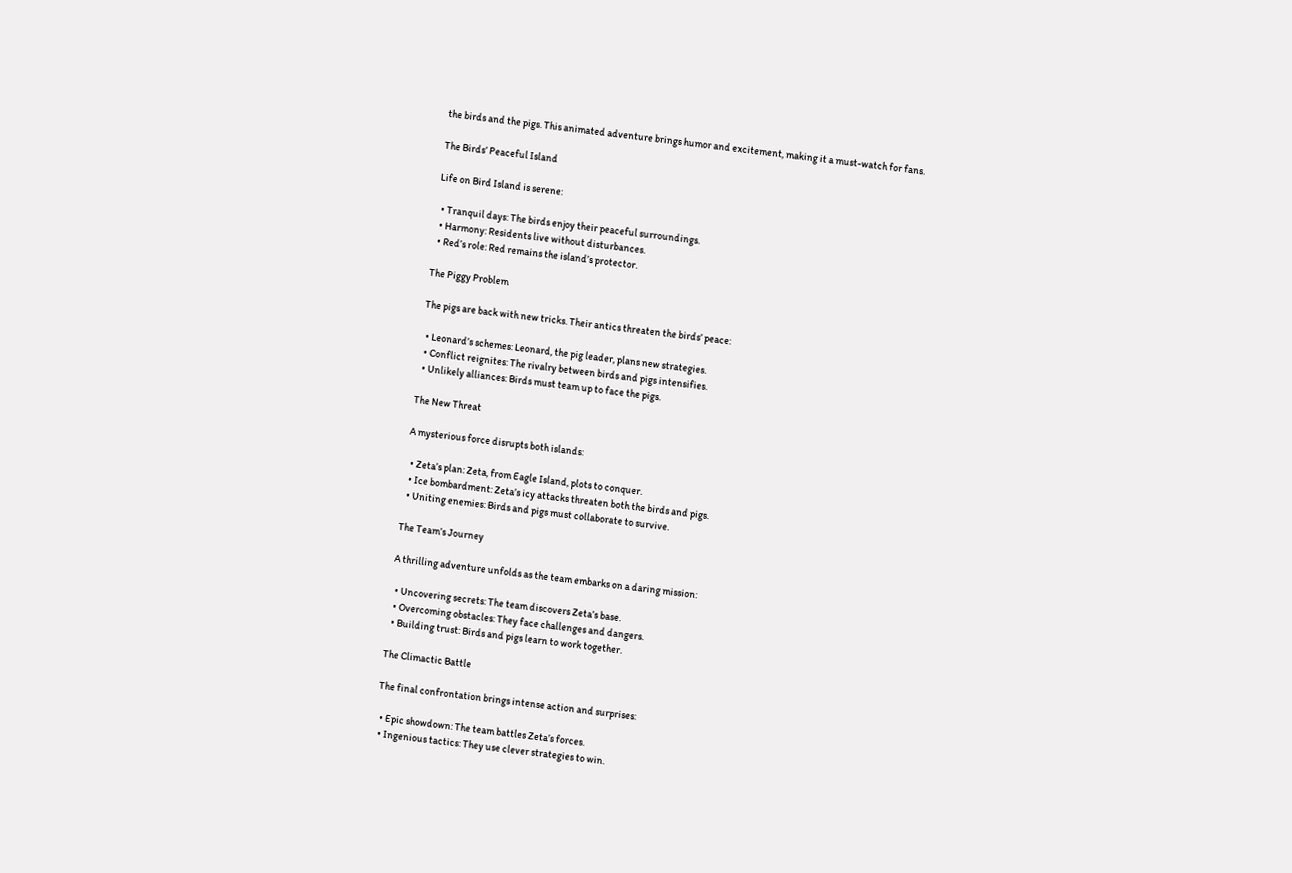the birds and the pigs. This animated adventure brings humor and excitement, making it a must-watch for fans.

The Birds’ Peaceful Island

Life on Bird Island is serene:

  • Tranquil days: The birds enjoy their peaceful surroundings.
  • Harmony: Residents live without disturbances.
  • Red’s role: Red remains the island’s protector.

The Piggy Problem

The pigs are back with new tricks. Their antics threaten the birds’ peace:

  • Leonard’s schemes: Leonard, the pig leader, plans new strategies.
  • Conflict reignites: The rivalry between birds and pigs intensifies.
  • Unlikely alliances: Birds must team up to face the pigs.

The New Threat

A mysterious force disrupts both islands:

  • Zeta’s plan: Zeta, from Eagle Island, plots to conquer.
  • Ice bombardment: Zeta’s icy attacks threaten both the birds and pigs.
  • Uniting enemies: Birds and pigs must collaborate to survive.

The Team’s Journey

A thrilling adventure unfolds as the team embarks on a daring mission:

  • Uncovering secrets: The team discovers Zeta’s base.
  • Overcoming obstacles: They face challenges and dangers.
  • Building trust: Birds and pigs learn to work together.

The Climactic Battle

The final confrontation brings intense action and surprises:

  • Epic showdown: The team battles Zeta’s forces.
  • Ingenious tactics: They use clever strategies to win.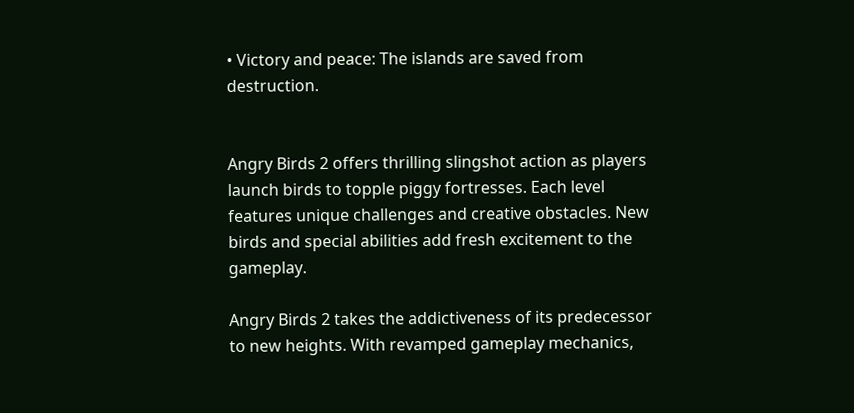• Victory and peace: The islands are saved from destruction.


Angry Birds 2 offers thrilling slingshot action as players launch birds to topple piggy fortresses. Each level features unique challenges and creative obstacles. New birds and special abilities add fresh excitement to the gameplay.

Angry Birds 2 takes the addictiveness of its predecessor to new heights. With revamped gameplay mechanics,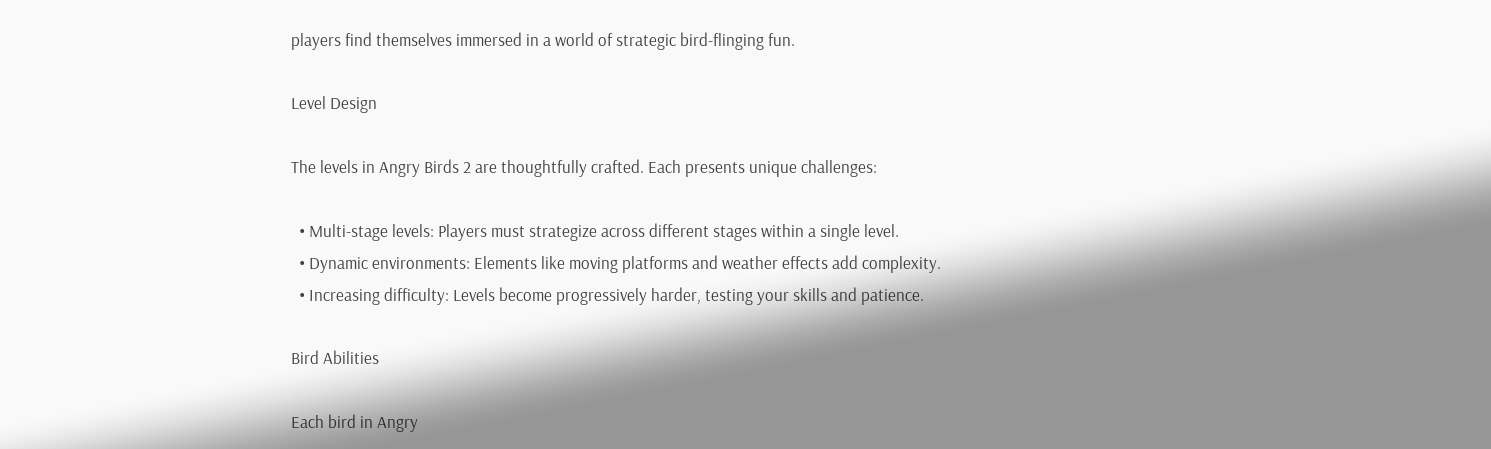players find themselves immersed in a world of strategic bird-flinging fun.

Level Design

The levels in Angry Birds 2 are thoughtfully crafted. Each presents unique challenges:

  • Multi-stage levels: Players must strategize across different stages within a single level.
  • Dynamic environments: Elements like moving platforms and weather effects add complexity.
  • Increasing difficulty: Levels become progressively harder, testing your skills and patience.

Bird Abilities

Each bird in Angry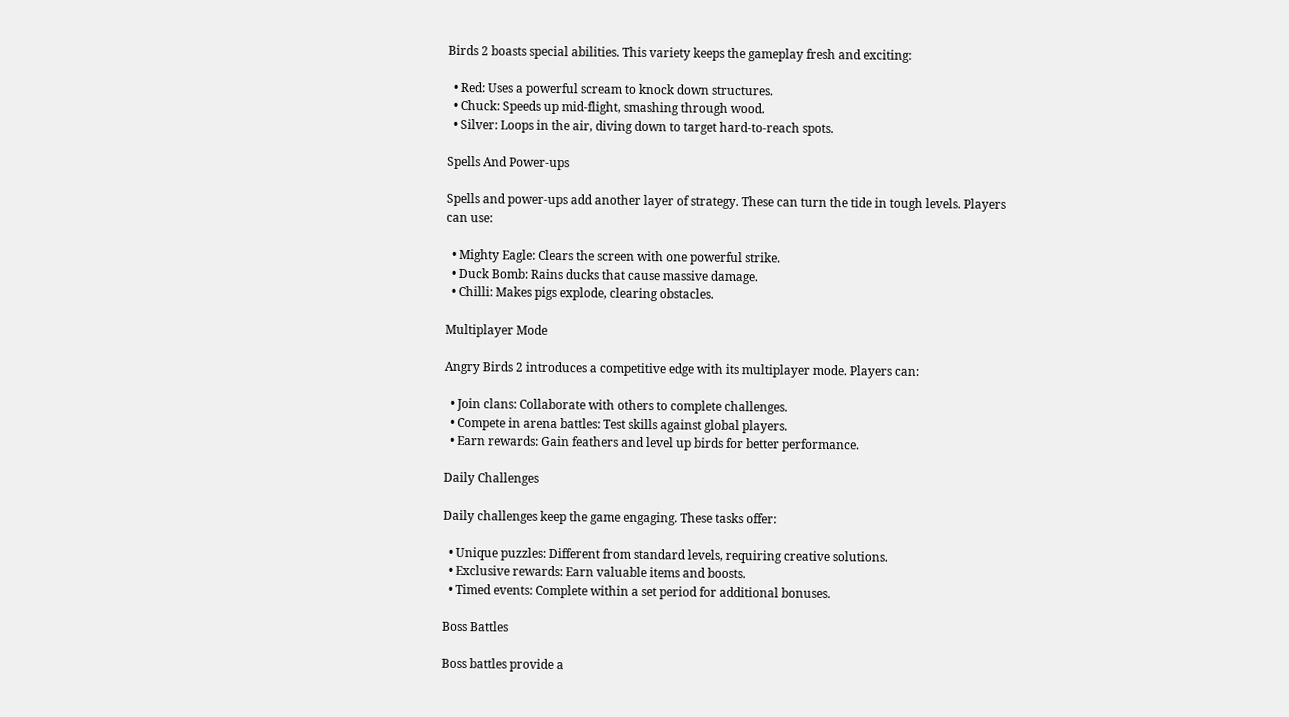Birds 2 boasts special abilities. This variety keeps the gameplay fresh and exciting:

  • Red: Uses a powerful scream to knock down structures.
  • Chuck: Speeds up mid-flight, smashing through wood.
  • Silver: Loops in the air, diving down to target hard-to-reach spots.

Spells And Power-ups

Spells and power-ups add another layer of strategy. These can turn the tide in tough levels. Players can use:

  • Mighty Eagle: Clears the screen with one powerful strike.
  • Duck Bomb: Rains ducks that cause massive damage.
  • Chilli: Makes pigs explode, clearing obstacles.

Multiplayer Mode

Angry Birds 2 introduces a competitive edge with its multiplayer mode. Players can:

  • Join clans: Collaborate with others to complete challenges.
  • Compete in arena battles: Test skills against global players.
  • Earn rewards: Gain feathers and level up birds for better performance.

Daily Challenges

Daily challenges keep the game engaging. These tasks offer:

  • Unique puzzles: Different from standard levels, requiring creative solutions.
  • Exclusive rewards: Earn valuable items and boosts.
  • Timed events: Complete within a set period for additional bonuses.

Boss Battles

Boss battles provide a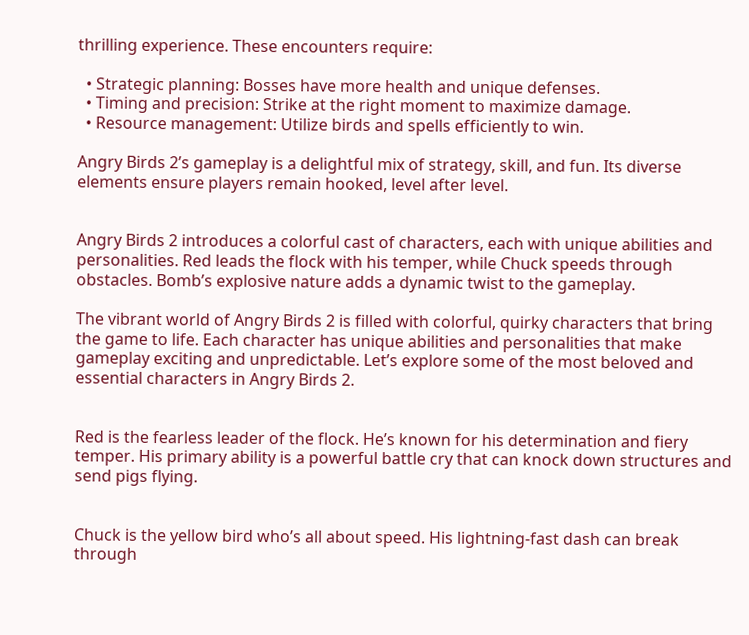thrilling experience. These encounters require:

  • Strategic planning: Bosses have more health and unique defenses.
  • Timing and precision: Strike at the right moment to maximize damage.
  • Resource management: Utilize birds and spells efficiently to win.

Angry Birds 2’s gameplay is a delightful mix of strategy, skill, and fun. Its diverse elements ensure players remain hooked, level after level.


Angry Birds 2 introduces a colorful cast of characters, each with unique abilities and personalities. Red leads the flock with his temper, while Chuck speeds through obstacles. Bomb’s explosive nature adds a dynamic twist to the gameplay.

The vibrant world of Angry Birds 2 is filled with colorful, quirky characters that bring the game to life. Each character has unique abilities and personalities that make gameplay exciting and unpredictable. Let’s explore some of the most beloved and essential characters in Angry Birds 2.


Red is the fearless leader of the flock. He’s known for his determination and fiery temper. His primary ability is a powerful battle cry that can knock down structures and send pigs flying.


Chuck is the yellow bird who’s all about speed. His lightning-fast dash can break through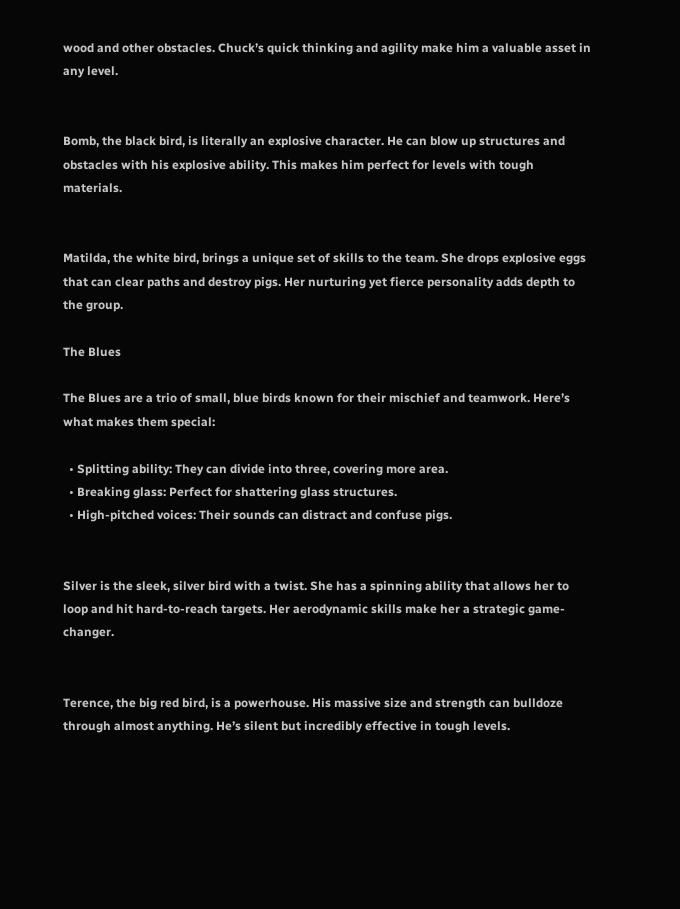wood and other obstacles. Chuck’s quick thinking and agility make him a valuable asset in any level.


Bomb, the black bird, is literally an explosive character. He can blow up structures and obstacles with his explosive ability. This makes him perfect for levels with tough materials.


Matilda, the white bird, brings a unique set of skills to the team. She drops explosive eggs that can clear paths and destroy pigs. Her nurturing yet fierce personality adds depth to the group.

The Blues

The Blues are a trio of small, blue birds known for their mischief and teamwork. Here’s what makes them special:

  • Splitting ability: They can divide into three, covering more area.
  • Breaking glass: Perfect for shattering glass structures.
  • High-pitched voices: Their sounds can distract and confuse pigs.


Silver is the sleek, silver bird with a twist. She has a spinning ability that allows her to loop and hit hard-to-reach targets. Her aerodynamic skills make her a strategic game-changer.


Terence, the big red bird, is a powerhouse. His massive size and strength can bulldoze through almost anything. He’s silent but incredibly effective in tough levels.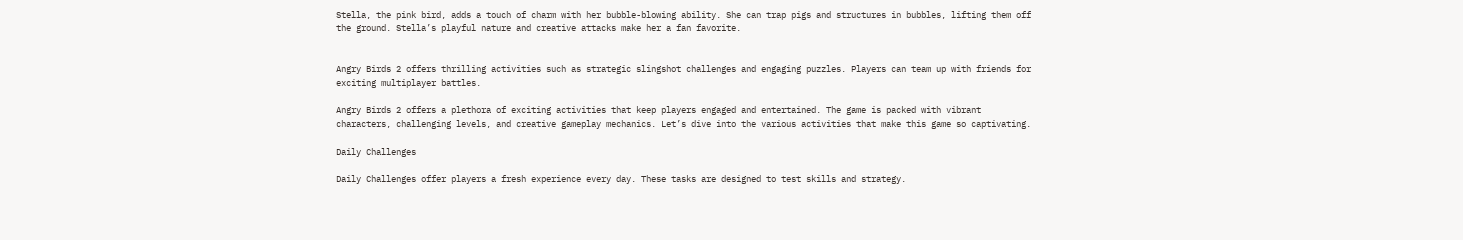Stella, the pink bird, adds a touch of charm with her bubble-blowing ability. She can trap pigs and structures in bubbles, lifting them off the ground. Stella’s playful nature and creative attacks make her a fan favorite.


Angry Birds 2 offers thrilling activities such as strategic slingshot challenges and engaging puzzles. Players can team up with friends for exciting multiplayer battles.

Angry Birds 2 offers a plethora of exciting activities that keep players engaged and entertained. The game is packed with vibrant characters, challenging levels, and creative gameplay mechanics. Let’s dive into the various activities that make this game so captivating.

Daily Challenges

Daily Challenges offer players a fresh experience every day. These tasks are designed to test skills and strategy.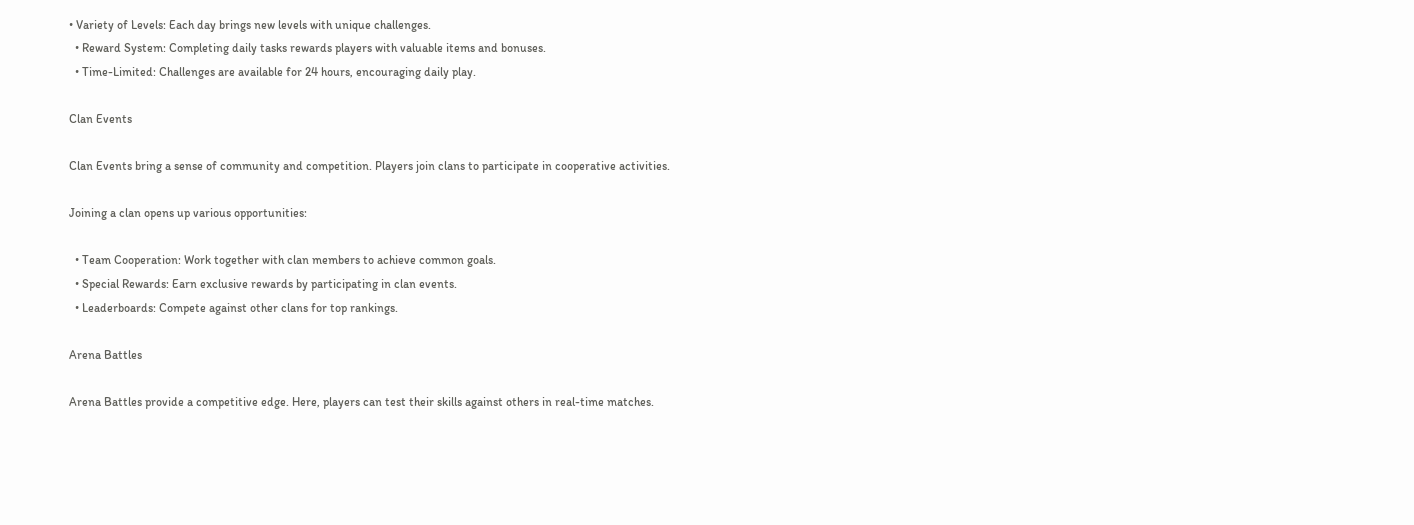• Variety of Levels: Each day brings new levels with unique challenges.
  • Reward System: Completing daily tasks rewards players with valuable items and bonuses.
  • Time-Limited: Challenges are available for 24 hours, encouraging daily play.

Clan Events

Clan Events bring a sense of community and competition. Players join clans to participate in cooperative activities.

Joining a clan opens up various opportunities:

  • Team Cooperation: Work together with clan members to achieve common goals.
  • Special Rewards: Earn exclusive rewards by participating in clan events.
  • Leaderboards: Compete against other clans for top rankings.

Arena Battles

Arena Battles provide a competitive edge. Here, players can test their skills against others in real-time matches.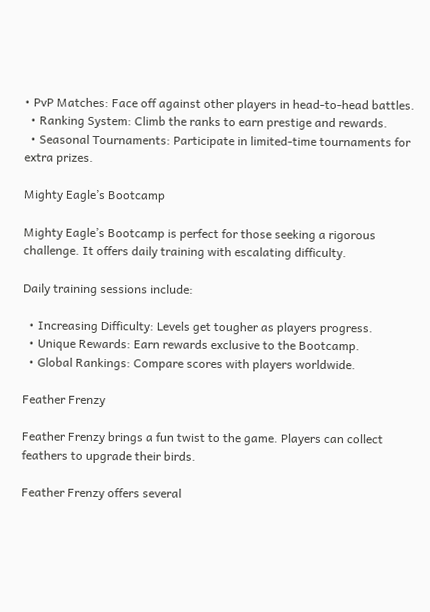• PvP Matches: Face off against other players in head-to-head battles.
  • Ranking System: Climb the ranks to earn prestige and rewards.
  • Seasonal Tournaments: Participate in limited-time tournaments for extra prizes.

Mighty Eagle’s Bootcamp

Mighty Eagle’s Bootcamp is perfect for those seeking a rigorous challenge. It offers daily training with escalating difficulty.

Daily training sessions include:

  • Increasing Difficulty: Levels get tougher as players progress.
  • Unique Rewards: Earn rewards exclusive to the Bootcamp.
  • Global Rankings: Compare scores with players worldwide.

Feather Frenzy

Feather Frenzy brings a fun twist to the game. Players can collect feathers to upgrade their birds.

Feather Frenzy offers several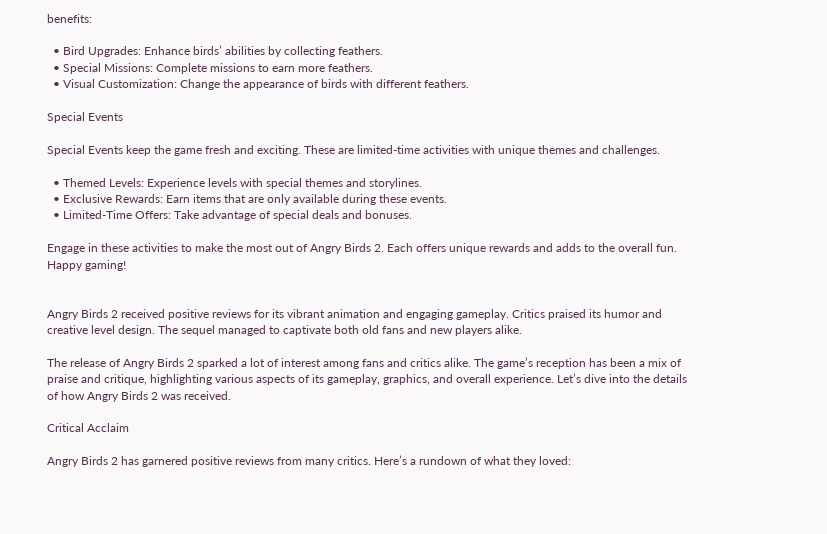benefits:

  • Bird Upgrades: Enhance birds’ abilities by collecting feathers.
  • Special Missions: Complete missions to earn more feathers.
  • Visual Customization: Change the appearance of birds with different feathers.

Special Events

Special Events keep the game fresh and exciting. These are limited-time activities with unique themes and challenges.

  • Themed Levels: Experience levels with special themes and storylines.
  • Exclusive Rewards: Earn items that are only available during these events.
  • Limited-Time Offers: Take advantage of special deals and bonuses.

Engage in these activities to make the most out of Angry Birds 2. Each offers unique rewards and adds to the overall fun. Happy gaming!


Angry Birds 2 received positive reviews for its vibrant animation and engaging gameplay. Critics praised its humor and creative level design. The sequel managed to captivate both old fans and new players alike.

The release of Angry Birds 2 sparked a lot of interest among fans and critics alike. The game’s reception has been a mix of praise and critique, highlighting various aspects of its gameplay, graphics, and overall experience. Let’s dive into the details of how Angry Birds 2 was received.

Critical Acclaim

Angry Birds 2 has garnered positive reviews from many critics. Here’s a rundown of what they loved: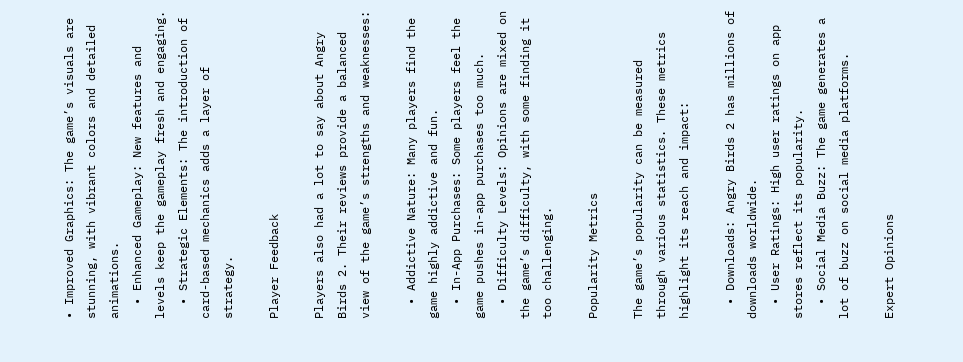• Improved Graphics: The game’s visuals are stunning, with vibrant colors and detailed animations.
  • Enhanced Gameplay: New features and levels keep the gameplay fresh and engaging.
  • Strategic Elements: The introduction of card-based mechanics adds a layer of strategy.

Player Feedback

Players also had a lot to say about Angry Birds 2. Their reviews provide a balanced view of the game’s strengths and weaknesses:

  • Addictive Nature: Many players find the game highly addictive and fun.
  • In-App Purchases: Some players feel the game pushes in-app purchases too much.
  • Difficulty Levels: Opinions are mixed on the game’s difficulty, with some finding it too challenging.

Popularity Metrics

The game’s popularity can be measured through various statistics. These metrics highlight its reach and impact:

  • Downloads: Angry Birds 2 has millions of downloads worldwide.
  • User Ratings: High user ratings on app stores reflect its popularity.
  • Social Media Buzz: The game generates a lot of buzz on social media platforms.

Expert Opinions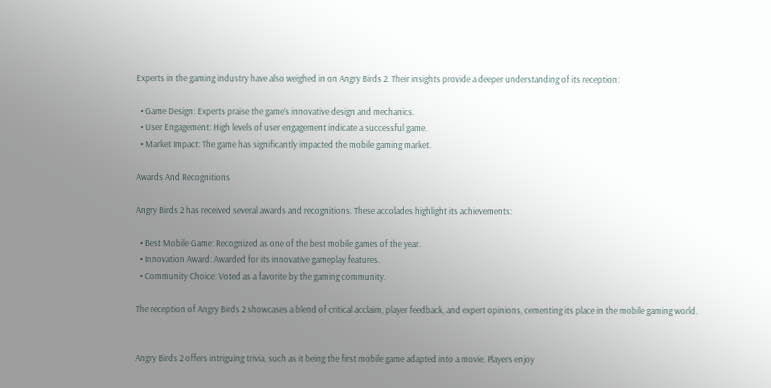Experts in the gaming industry have also weighed in on Angry Birds 2. Their insights provide a deeper understanding of its reception:

  • Game Design: Experts praise the game’s innovative design and mechanics.
  • User Engagement: High levels of user engagement indicate a successful game.
  • Market Impact: The game has significantly impacted the mobile gaming market.

Awards And Recognitions

Angry Birds 2 has received several awards and recognitions. These accolades highlight its achievements:

  • Best Mobile Game: Recognized as one of the best mobile games of the year.
  • Innovation Award: Awarded for its innovative gameplay features.
  • Community Choice: Voted as a favorite by the gaming community.

The reception of Angry Birds 2 showcases a blend of critical acclaim, player feedback, and expert opinions, cementing its place in the mobile gaming world.


Angry Birds 2 offers intriguing trivia, such as it being the first mobile game adapted into a movie. Players enjoy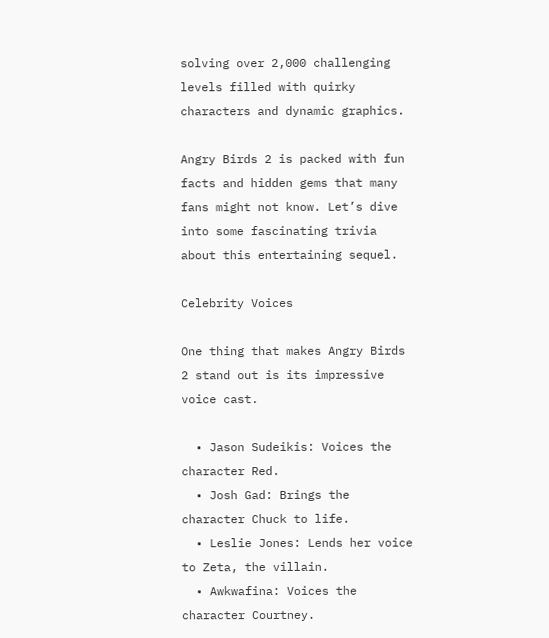solving over 2,000 challenging levels filled with quirky characters and dynamic graphics.

Angry Birds 2 is packed with fun facts and hidden gems that many fans might not know. Let’s dive into some fascinating trivia about this entertaining sequel.

Celebrity Voices

One thing that makes Angry Birds 2 stand out is its impressive voice cast.

  • Jason Sudeikis: Voices the character Red.
  • Josh Gad: Brings the character Chuck to life.
  • Leslie Jones: Lends her voice to Zeta, the villain.
  • Awkwafina: Voices the character Courtney.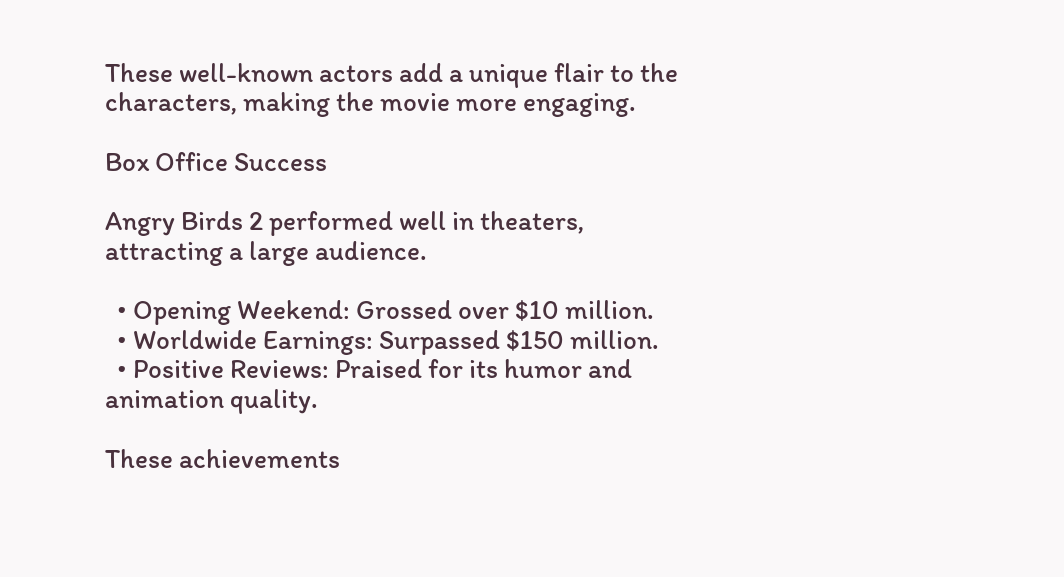These well-known actors add a unique flair to the characters, making the movie more engaging.

Box Office Success

Angry Birds 2 performed well in theaters, attracting a large audience.

  • Opening Weekend: Grossed over $10 million.
  • Worldwide Earnings: Surpassed $150 million.
  • Positive Reviews: Praised for its humor and animation quality.

These achievements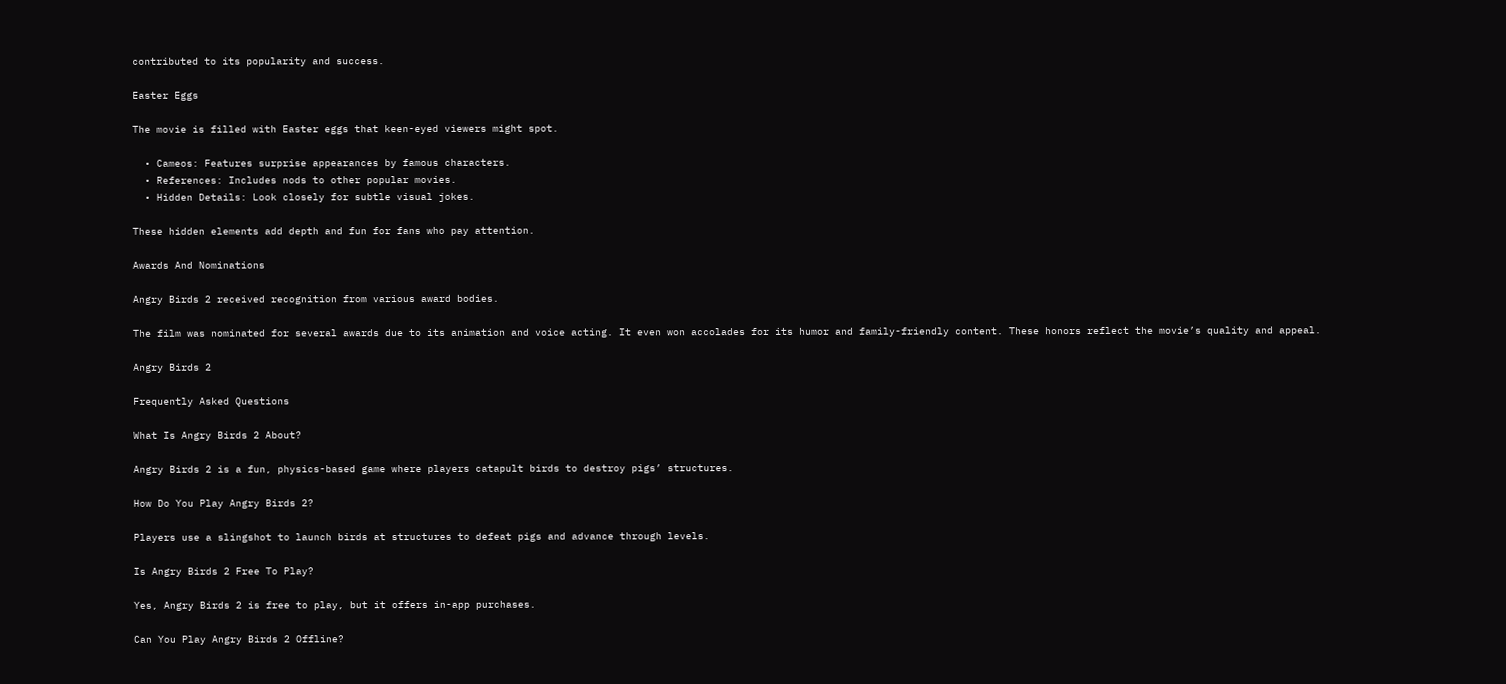contributed to its popularity and success.

Easter Eggs

The movie is filled with Easter eggs that keen-eyed viewers might spot.

  • Cameos: Features surprise appearances by famous characters.
  • References: Includes nods to other popular movies.
  • Hidden Details: Look closely for subtle visual jokes.

These hidden elements add depth and fun for fans who pay attention.

Awards And Nominations

Angry Birds 2 received recognition from various award bodies.

The film was nominated for several awards due to its animation and voice acting. It even won accolades for its humor and family-friendly content. These honors reflect the movie’s quality and appeal.

Angry Birds 2

Frequently Asked Questions

What Is Angry Birds 2 About?

Angry Birds 2 is a fun, physics-based game where players catapult birds to destroy pigs’ structures.

How Do You Play Angry Birds 2?

Players use a slingshot to launch birds at structures to defeat pigs and advance through levels.

Is Angry Birds 2 Free To Play?

Yes, Angry Birds 2 is free to play, but it offers in-app purchases.

Can You Play Angry Birds 2 Offline?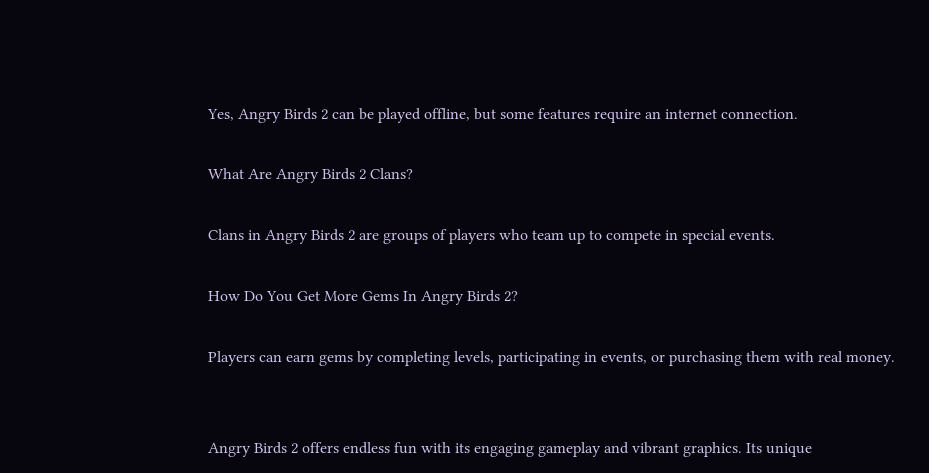Yes, Angry Birds 2 can be played offline, but some features require an internet connection.

What Are Angry Birds 2 Clans?

Clans in Angry Birds 2 are groups of players who team up to compete in special events.

How Do You Get More Gems In Angry Birds 2?

Players can earn gems by completing levels, participating in events, or purchasing them with real money.


Angry Birds 2 offers endless fun with its engaging gameplay and vibrant graphics. Its unique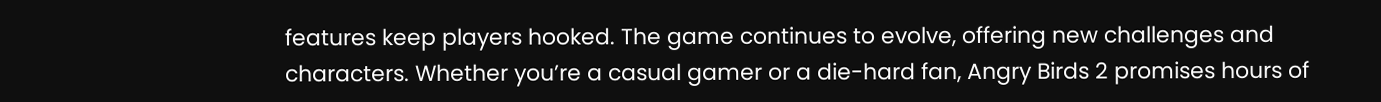features keep players hooked. The game continues to evolve, offering new challenges and characters. Whether you’re a casual gamer or a die-hard fan, Angry Birds 2 promises hours of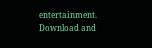entertainment. Download and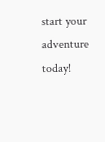start your adventure today!